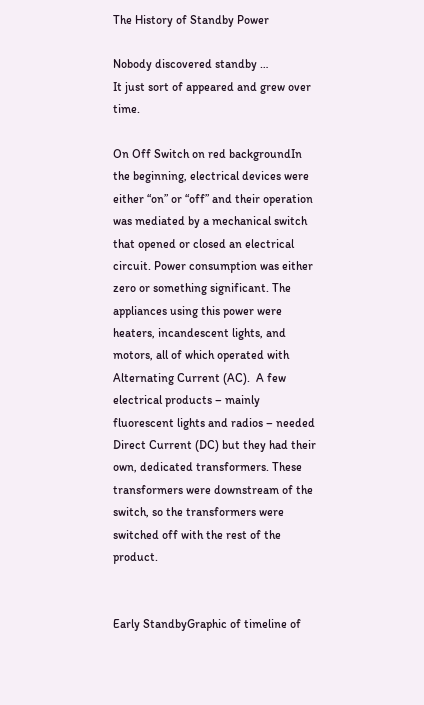The History of Standby Power

Nobody discovered standby …
It just sort of appeared and grew over time.

On Off Switch on red backgroundIn the beginning, electrical devices were either “on” or “off” and their operation was mediated by a mechanical switch that opened or closed an electrical circuit. Power consumption was either zero or something significant. The appliances using this power were heaters, incandescent lights, and motors, all of which operated with Alternating Current (AC).  A few electrical products – mainly fluorescent lights and radios – needed Direct Current (DC) but they had their own, dedicated transformers. These transformers were downstream of the switch, so the transformers were switched off with the rest of the product.


Early StandbyGraphic of timeline of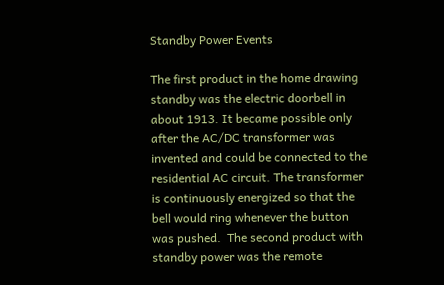Standby Power Events

The first product in the home drawing standby was the electric doorbell in about 1913. It became possible only after the AC/DC transformer was invented and could be connected to the residential AC circuit. The transformer is continuously energized so that the bell would ring whenever the button was pushed.  The second product with standby power was the remote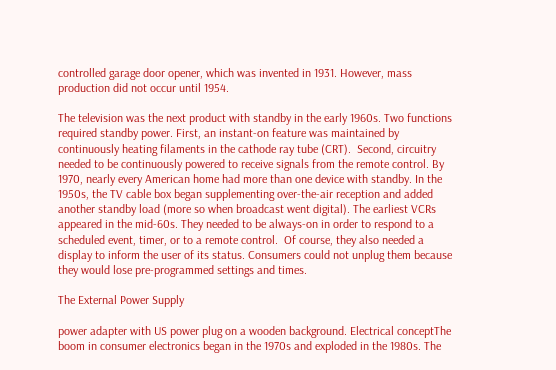controlled garage door opener, which was invented in 1931. However, mass production did not occur until 1954.

The television was the next product with standby in the early 1960s. Two functions required standby power. First, an instant-on feature was maintained by continuously heating filaments in the cathode ray tube (CRT).  Second, circuitry needed to be continuously powered to receive signals from the remote control. By 1970, nearly every American home had more than one device with standby. In the 1950s, the TV cable box began supplementing over-the-air reception and added another standby load (more so when broadcast went digital). The earliest VCRs appeared in the mid-60s. They needed to be always-on in order to respond to a scheduled event, timer, or to a remote control.  Of course, they also needed a display to inform the user of its status. Consumers could not unplug them because they would lose pre-programmed settings and times.

The External Power Supply

power adapter with US power plug on a wooden background. Electrical conceptThe boom in consumer electronics began in the 1970s and exploded in the 1980s. The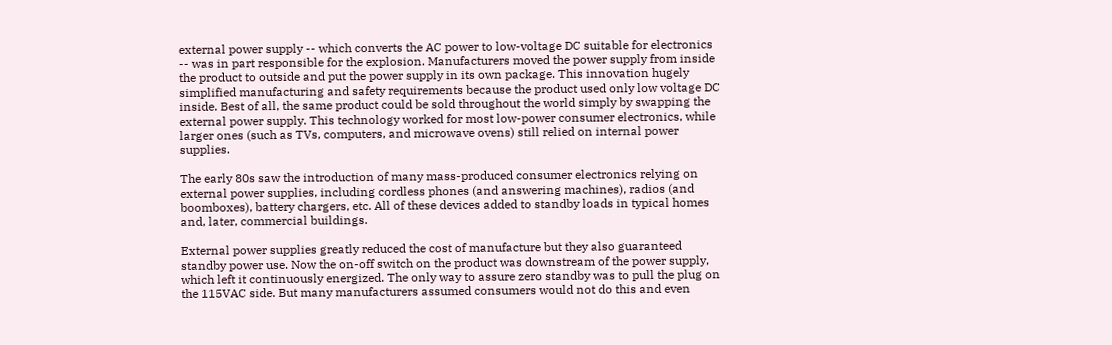external power supply -- which converts the AC power to low-voltage DC suitable for electronics -- was in part responsible for the explosion. Manufacturers moved the power supply from inside the product to outside and put the power supply in its own package. This innovation hugely simplified manufacturing and safety requirements because the product used only low voltage DC inside. Best of all, the same product could be sold throughout the world simply by swapping the external power supply. This technology worked for most low-power consumer electronics, while larger ones (such as TVs, computers, and microwave ovens) still relied on internal power supplies.

The early 80s saw the introduction of many mass-produced consumer electronics relying on external power supplies, including cordless phones (and answering machines), radios (and boomboxes), battery chargers, etc. All of these devices added to standby loads in typical homes and, later, commercial buildings.

External power supplies greatly reduced the cost of manufacture but they also guaranteed standby power use. Now the on-off switch on the product was downstream of the power supply, which left it continuously energized. The only way to assure zero standby was to pull the plug on the 115VAC side. But many manufacturers assumed consumers would not do this and even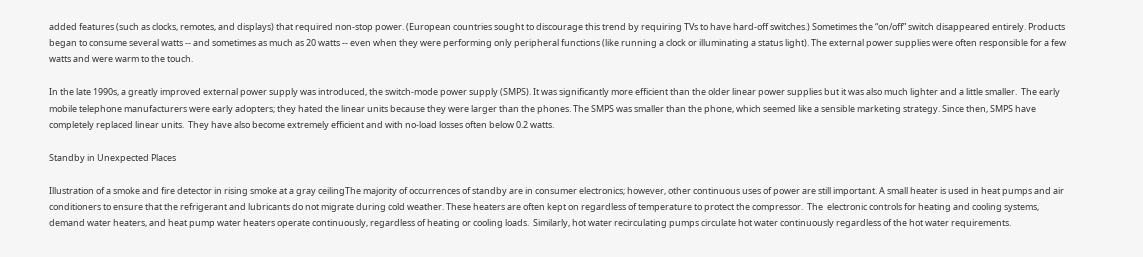added features (such as clocks, remotes, and displays) that required non-stop power. (European countries sought to discourage this trend by requiring TVs to have hard-off switches.) Sometimes the “on/off” switch disappeared entirely. Products began to consume several watts -- and sometimes as much as 20 watts -- even when they were performing only peripheral functions (like running a clock or illuminating a status light). The external power supplies were often responsible for a few watts and were warm to the touch.

In the late 1990s, a greatly improved external power supply was introduced, the switch-mode power supply (SMPS). It was significantly more efficient than the older linear power supplies but it was also much lighter and a little smaller.  The early mobile telephone manufacturers were early adopters; they hated the linear units because they were larger than the phones. The SMPS was smaller than the phone, which seemed like a sensible marketing strategy. Since then, SMPS have completely replaced linear units.  They have also become extremely efficient and with no-load losses often below 0.2 watts.

Standby in Unexpected Places

Illustration of a smoke and fire detector in rising smoke at a gray ceilingThe majority of occurrences of standby are in consumer electronics; however, other continuous uses of power are still important. A small heater is used in heat pumps and air conditioners to ensure that the refrigerant and lubricants do not migrate during cold weather. These heaters are often kept on regardless of temperature to protect the compressor.  The  electronic controls for heating and cooling systems, demand water heaters, and heat pump water heaters operate continuously, regardless of heating or cooling loads.  Similarly, hot water recirculating pumps circulate hot water continuously regardless of the hot water requirements.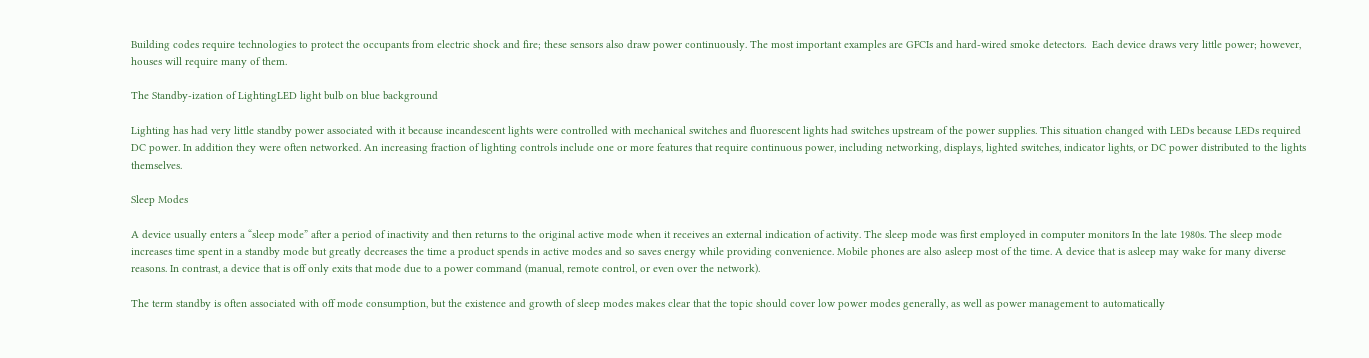Building codes require technologies to protect the occupants from electric shock and fire; these sensors also draw power continuously. The most important examples are GFCIs and hard-wired smoke detectors.  Each device draws very little power; however, houses will require many of them.

The Standby-ization of LightingLED light bulb on blue background

Lighting has had very little standby power associated with it because incandescent lights were controlled with mechanical switches and fluorescent lights had switches upstream of the power supplies. This situation changed with LEDs because LEDs required DC power. In addition they were often networked. An increasing fraction of lighting controls include one or more features that require continuous power, including networking, displays, lighted switches, indicator lights, or DC power distributed to the lights themselves.

Sleep Modes

A device usually enters a “sleep mode” after a period of inactivity and then returns to the original active mode when it receives an external indication of activity. The sleep mode was first employed in computer monitors In the late 1980s. The sleep mode increases time spent in a standby mode but greatly decreases the time a product spends in active modes and so saves energy while providing convenience. Mobile phones are also asleep most of the time. A device that is asleep may wake for many diverse reasons. In contrast, a device that is off only exits that mode due to a power command (manual, remote control, or even over the network).

The term standby is often associated with off mode consumption, but the existence and growth of sleep modes makes clear that the topic should cover low power modes generally, as well as power management to automatically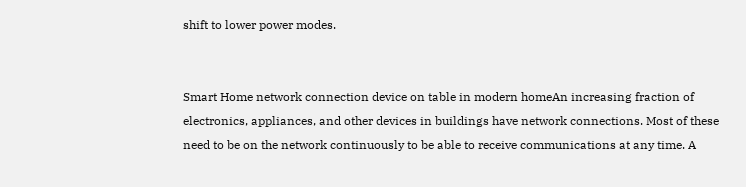shift to lower power modes.


Smart Home network connection device on table in modern homeAn increasing fraction of electronics, appliances, and other devices in buildings have network connections. Most of these need to be on the network continuously to be able to receive communications at any time. A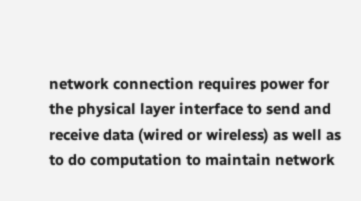network connection requires power for the physical layer interface to send and receive data (wired or wireless) as well as to do computation to maintain network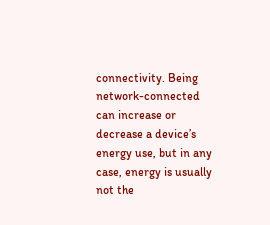connectivity. Being network-connected can increase or decrease a device’s energy use, but in any case, energy is usually not the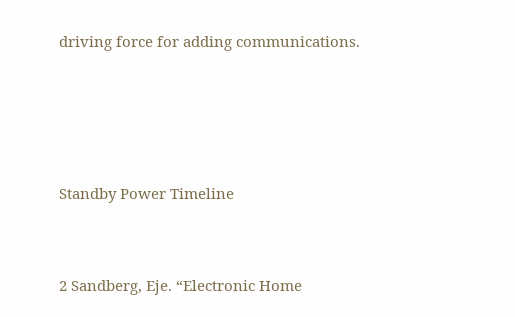driving force for adding communications.




Standby Power Timeline


2 Sandberg, Eje. “Electronic Home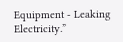Equipment - Leaking Electricity.”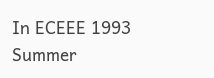In ECEEE 1993 Summer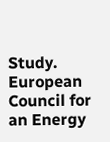Study. European Council for an Energy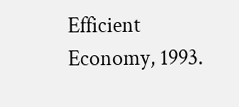Efficient Economy, 1993.